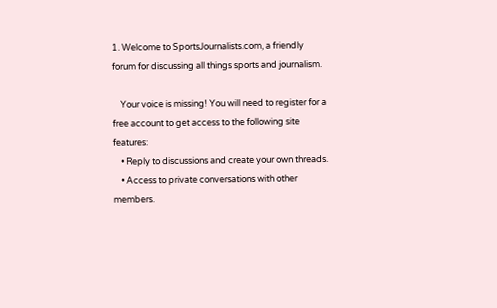1. Welcome to SportsJournalists.com, a friendly forum for discussing all things sports and journalism.

    Your voice is missing! You will need to register for a free account to get access to the following site features:
    • Reply to discussions and create your own threads.
    • Access to private conversations with other members.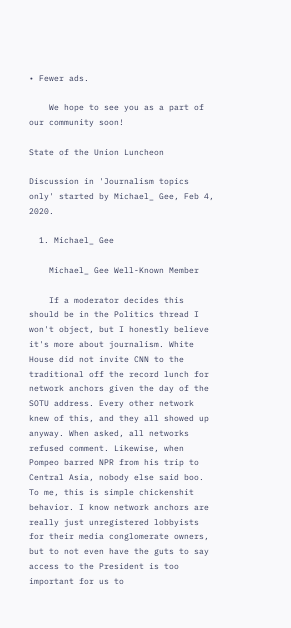• Fewer ads.

    We hope to see you as a part of our community soon!

State of the Union Luncheon

Discussion in 'Journalism topics only' started by Michael_ Gee, Feb 4, 2020.

  1. Michael_ Gee

    Michael_ Gee Well-Known Member

    If a moderator decides this should be in the Politics thread I won't object, but I honestly believe it's more about journalism. White House did not invite CNN to the traditional off the record lunch for network anchors given the day of the SOTU address. Every other network knew of this, and they all showed up anyway. When asked, all networks refused comment. Likewise, when Pompeo barred NPR from his trip to Central Asia, nobody else said boo. To me, this is simple chickenshit behavior. I know network anchors are really just unregistered lobbyists for their media conglomerate owners, but to not even have the guts to say access to the President is too important for us to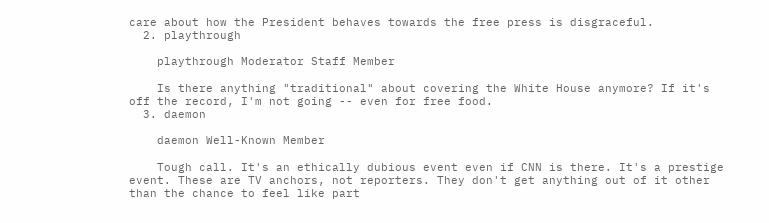care about how the President behaves towards the free press is disgraceful.
  2. playthrough

    playthrough Moderator Staff Member

    Is there anything "traditional" about covering the White House anymore? If it's off the record, I'm not going -- even for free food.
  3. daemon

    daemon Well-Known Member

    Tough call. It's an ethically dubious event even if CNN is there. It's a prestige event. These are TV anchors, not reporters. They don't get anything out of it other than the chance to feel like part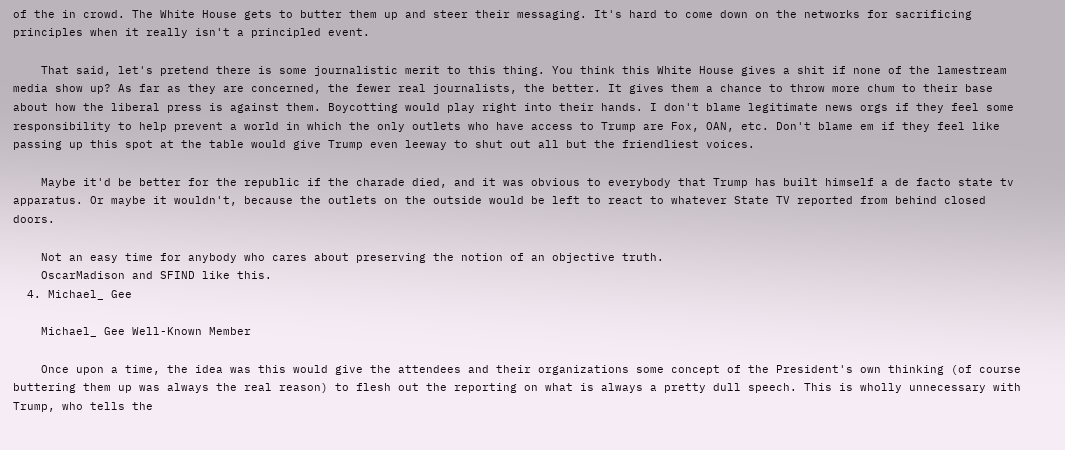of the in crowd. The White House gets to butter them up and steer their messaging. It's hard to come down on the networks for sacrificing principles when it really isn't a principled event.

    That said, let's pretend there is some journalistic merit to this thing. You think this White House gives a shit if none of the lamestream media show up? As far as they are concerned, the fewer real journalists, the better. It gives them a chance to throw more chum to their base about how the liberal press is against them. Boycotting would play right into their hands. I don't blame legitimate news orgs if they feel some responsibility to help prevent a world in which the only outlets who have access to Trump are Fox, OAN, etc. Don't blame em if they feel like passing up this spot at the table would give Trump even leeway to shut out all but the friendliest voices.

    Maybe it'd be better for the republic if the charade died, and it was obvious to everybody that Trump has built himself a de facto state tv apparatus. Or maybe it wouldn't, because the outlets on the outside would be left to react to whatever State TV reported from behind closed doors.

    Not an easy time for anybody who cares about preserving the notion of an objective truth.
    OscarMadison and SFIND like this.
  4. Michael_ Gee

    Michael_ Gee Well-Known Member

    Once upon a time, the idea was this would give the attendees and their organizations some concept of the President's own thinking (of course buttering them up was always the real reason) to flesh out the reporting on what is always a pretty dull speech. This is wholly unnecessary with Trump, who tells the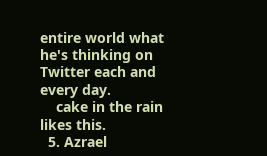entire world what he's thinking on Twitter each and every day.
    cake in the rain likes this.
  5. Azrael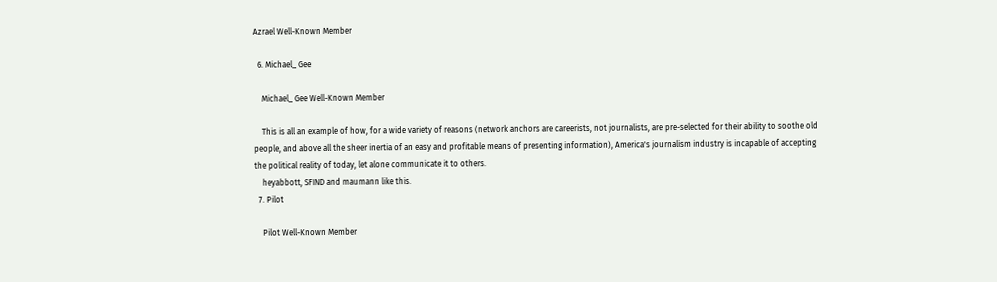Azrael Well-Known Member

  6. Michael_ Gee

    Michael_ Gee Well-Known Member

    This is all an example of how, for a wide variety of reasons (network anchors are careerists, not journalists, are pre-selected for their ability to soothe old people, and above all the sheer inertia of an easy and profitable means of presenting information), America's journalism industry is incapable of accepting the political reality of today, let alone communicate it to others.
    heyabbott, SFIND and maumann like this.
  7. Pilot

    Pilot Well-Known Member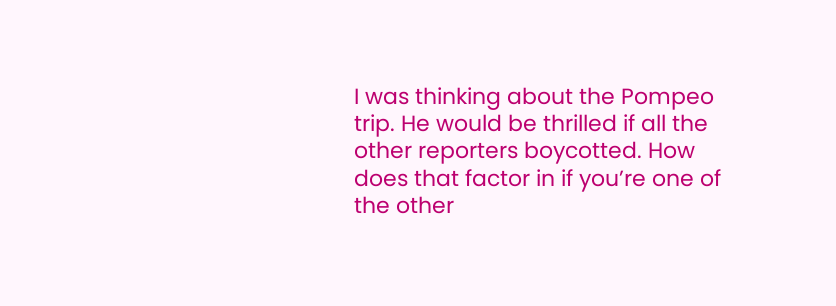I was thinking about the Pompeo trip. He would be thrilled if all the other reporters boycotted. How does that factor in if you’re one of the other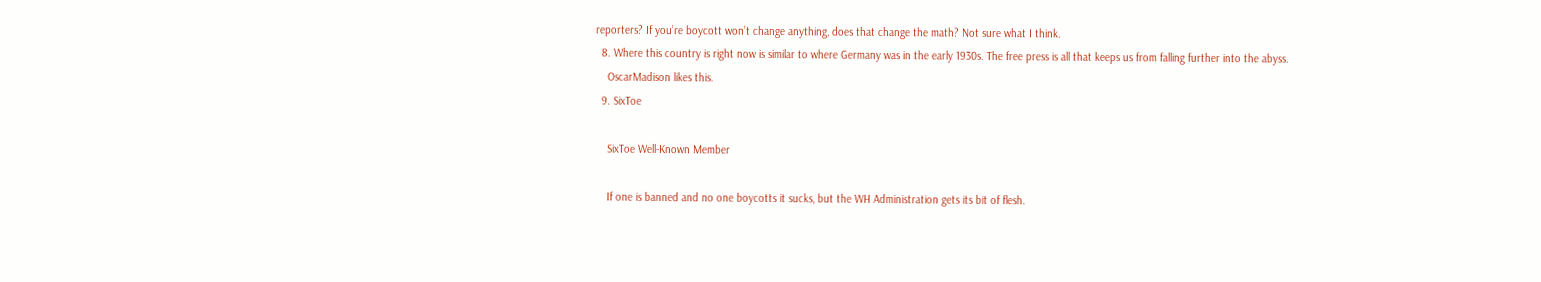reporters? If you’re boycott won’t change anything, does that change the math? Not sure what I think.
  8. Where this country is right now is similar to where Germany was in the early 1930s. The free press is all that keeps us from falling further into the abyss.
    OscarMadison likes this.
  9. SixToe

    SixToe Well-Known Member

    If one is banned and no one boycotts it sucks, but the WH Administration gets its bit of flesh.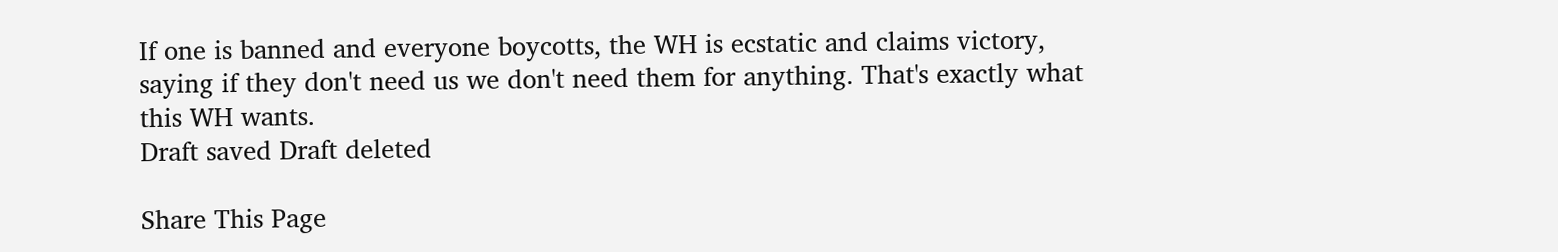If one is banned and everyone boycotts, the WH is ecstatic and claims victory, saying if they don't need us we don't need them for anything. That's exactly what this WH wants.
Draft saved Draft deleted

Share This Page